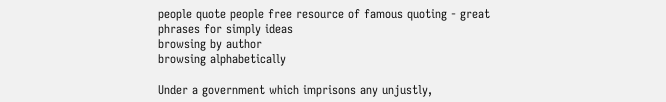people quote people free resource of famous quoting - great phrases for simply ideas
browsing by author
browsing alphabetically

Under a government which imprisons any unjustly,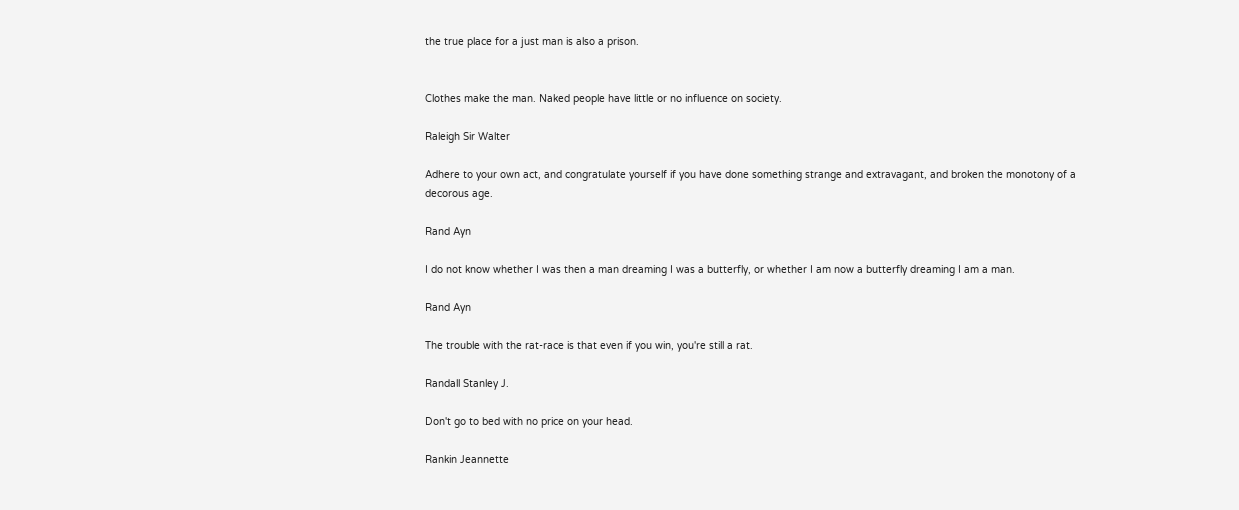the true place for a just man is also a prison.


Clothes make the man. Naked people have little or no influence on society.

Raleigh Sir Walter

Adhere to your own act, and congratulate yourself if you have done something strange and extravagant, and broken the monotony of a decorous age.

Rand Ayn

I do not know whether I was then a man dreaming I was a butterfly, or whether I am now a butterfly dreaming I am a man.

Rand Ayn

The trouble with the rat-race is that even if you win, you're still a rat.

Randall Stanley J.

Don't go to bed with no price on your head.

Rankin Jeannette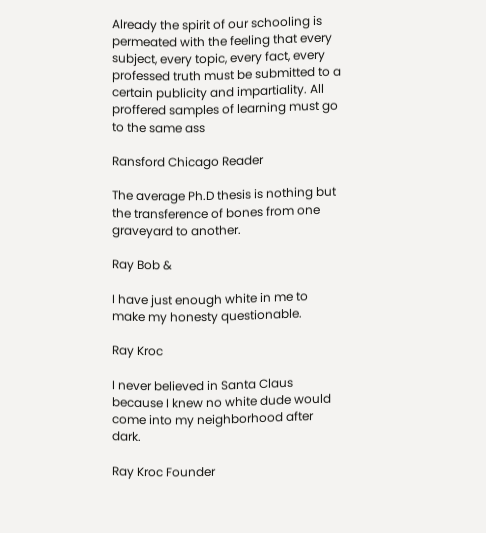Already the spirit of our schooling is permeated with the feeling that every subject, every topic, every fact, every professed truth must be submitted to a certain publicity and impartiality. All proffered samples of learning must go to the same ass

Ransford Chicago Reader

The average Ph.D thesis is nothing but the transference of bones from one graveyard to another.

Ray Bob &

I have just enough white in me to make my honesty questionable.

Ray Kroc

I never believed in Santa Claus because I knew no white dude would come into my neighborhood after dark.

Ray Kroc Founder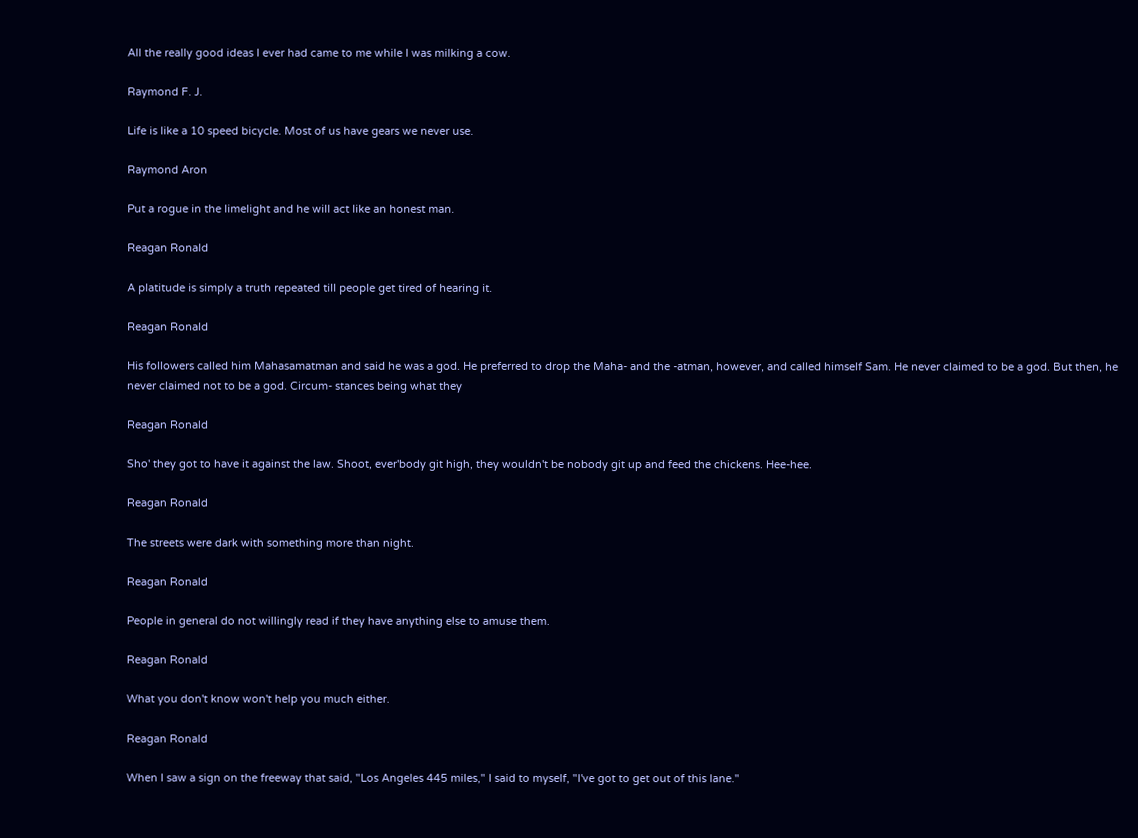All the really good ideas I ever had came to me while I was milking a cow.

Raymond F. J.

Life is like a 10 speed bicycle. Most of us have gears we never use.

Raymond Aron

Put a rogue in the limelight and he will act like an honest man.

Reagan Ronald

A platitude is simply a truth repeated till people get tired of hearing it.

Reagan Ronald

His followers called him Mahasamatman and said he was a god. He preferred to drop the Maha- and the -atman, however, and called himself Sam. He never claimed to be a god. But then, he never claimed not to be a god. Circum- stances being what they

Reagan Ronald

Sho' they got to have it against the law. Shoot, ever'body git high, they wouldn't be nobody git up and feed the chickens. Hee-hee.

Reagan Ronald

The streets were dark with something more than night.

Reagan Ronald

People in general do not willingly read if they have anything else to amuse them.

Reagan Ronald

What you don't know won't help you much either.

Reagan Ronald

When I saw a sign on the freeway that said, "Los Angeles 445 miles," I said to myself, "I've got to get out of this lane."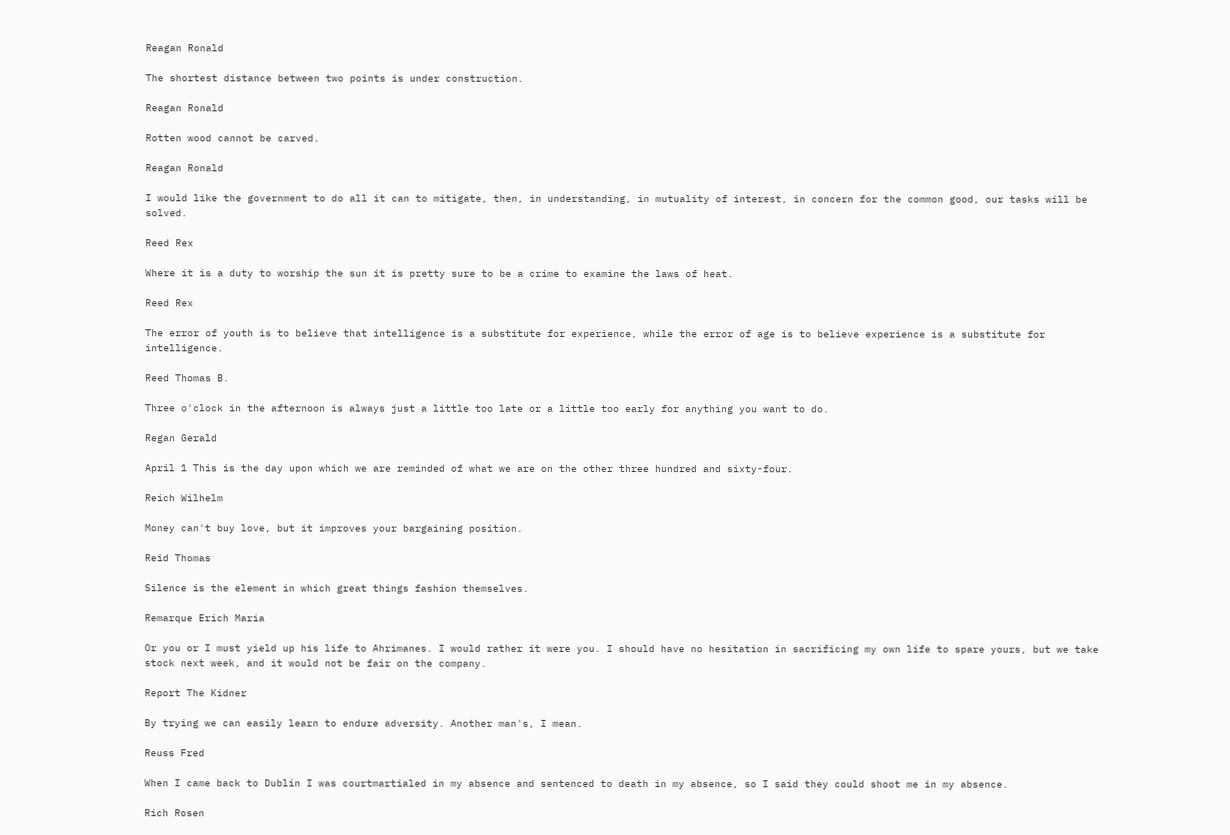Reagan Ronald

The shortest distance between two points is under construction.

Reagan Ronald

Rotten wood cannot be carved.

Reagan Ronald

I would like the government to do all it can to mitigate, then, in understanding, in mutuality of interest, in concern for the common good, our tasks will be solved.

Reed Rex

Where it is a duty to worship the sun it is pretty sure to be a crime to examine the laws of heat.

Reed Rex

The error of youth is to believe that intelligence is a substitute for experience, while the error of age is to believe experience is a substitute for intelligence.

Reed Thomas B.

Three o'clock in the afternoon is always just a little too late or a little too early for anything you want to do.

Regan Gerald

April 1 This is the day upon which we are reminded of what we are on the other three hundred and sixty-four.

Reich Wilhelm

Money can't buy love, but it improves your bargaining position.

Reid Thomas

Silence is the element in which great things fashion themselves.

Remarque Erich Maria

Or you or I must yield up his life to Ahrimanes. I would rather it were you. I should have no hesitation in sacrificing my own life to spare yours, but we take stock next week, and it would not be fair on the company.

Report The Kidner

By trying we can easily learn to endure adversity. Another man's, I mean.

Reuss Fred

When I came back to Dublin I was courtmartialed in my absence and sentenced to death in my absence, so I said they could shoot me in my absence.

Rich Rosen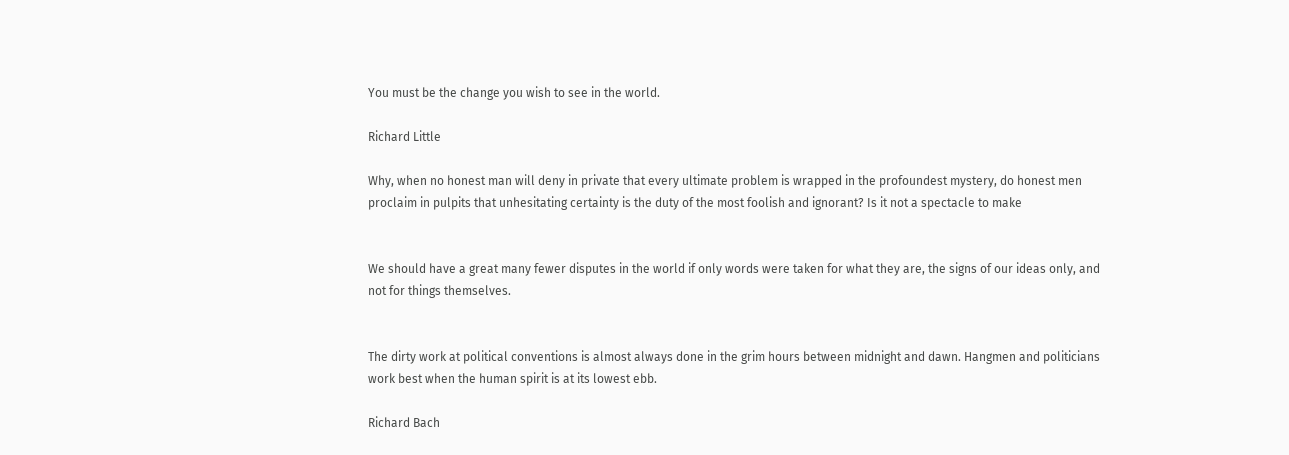You must be the change you wish to see in the world.

Richard Little

Why, when no honest man will deny in private that every ultimate problem is wrapped in the profoundest mystery, do honest men proclaim in pulpits that unhesitating certainty is the duty of the most foolish and ignorant? Is it not a spectacle to make


We should have a great many fewer disputes in the world if only words were taken for what they are, the signs of our ideas only, and not for things themselves.


The dirty work at political conventions is almost always done in the grim hours between midnight and dawn. Hangmen and politicians work best when the human spirit is at its lowest ebb.

Richard Bach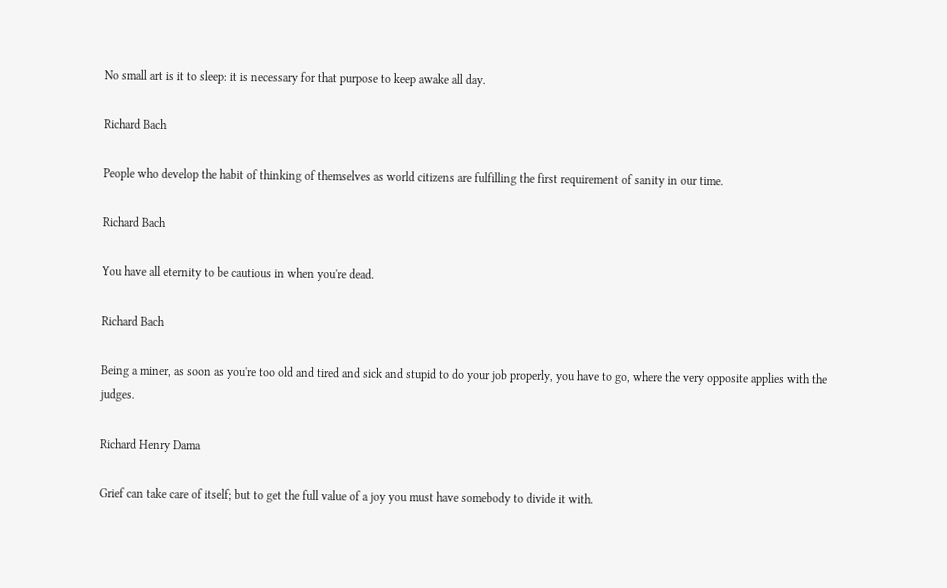No small art is it to sleep: it is necessary for that purpose to keep awake all day.

Richard Bach

People who develop the habit of thinking of themselves as world citizens are fulfilling the first requirement of sanity in our time.

Richard Bach

You have all eternity to be cautious in when you're dead.

Richard Bach

Being a miner, as soon as you're too old and tired and sick and stupid to do your job properly, you have to go, where the very opposite applies with the judges.

Richard Henry Dama

Grief can take care of itself; but to get the full value of a joy you must have somebody to divide it with.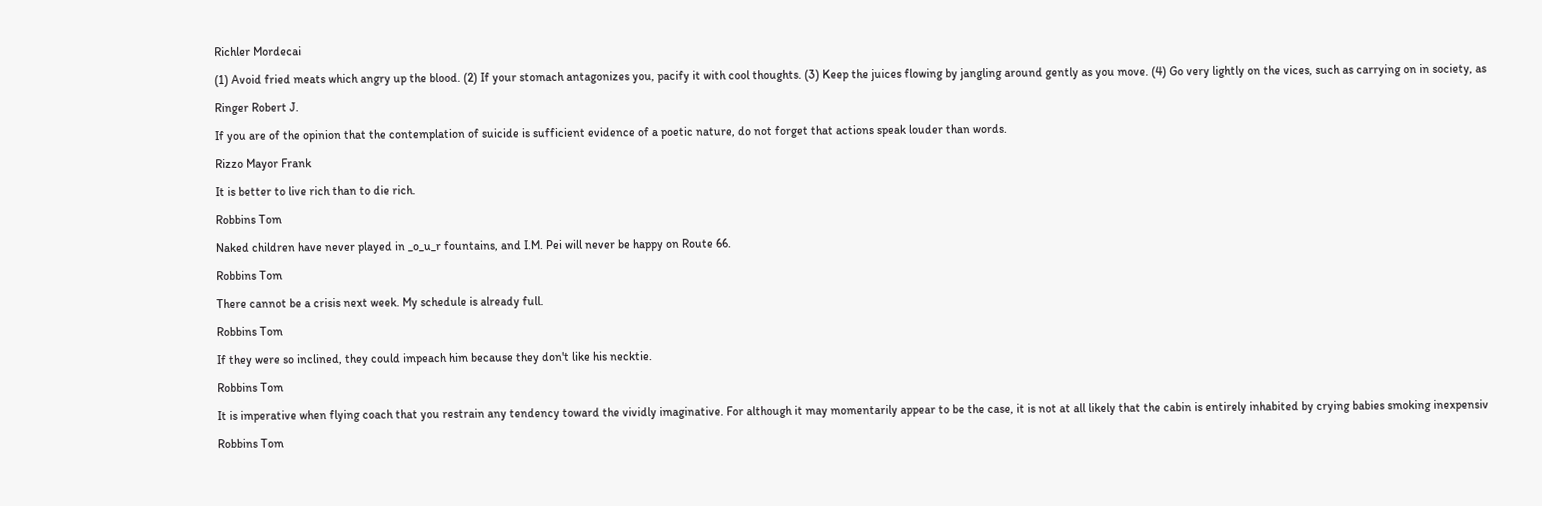Richler Mordecai

(1) Avoid fried meats which angry up the blood. (2) If your stomach antagonizes you, pacify it with cool thoughts. (3) Keep the juices flowing by jangling around gently as you move. (4) Go very lightly on the vices, such as carrying on in society, as

Ringer Robert J.

If you are of the opinion that the contemplation of suicide is sufficient evidence of a poetic nature, do not forget that actions speak louder than words.

Rizzo Mayor Frank

It is better to live rich than to die rich.

Robbins Tom

Naked children have never played in _o_u_r fountains, and I.M. Pei will never be happy on Route 66.

Robbins Tom

There cannot be a crisis next week. My schedule is already full.

Robbins Tom

If they were so inclined, they could impeach him because they don't like his necktie.

Robbins Tom

It is imperative when flying coach that you restrain any tendency toward the vividly imaginative. For although it may momentarily appear to be the case, it is not at all likely that the cabin is entirely inhabited by crying babies smoking inexpensiv

Robbins Tom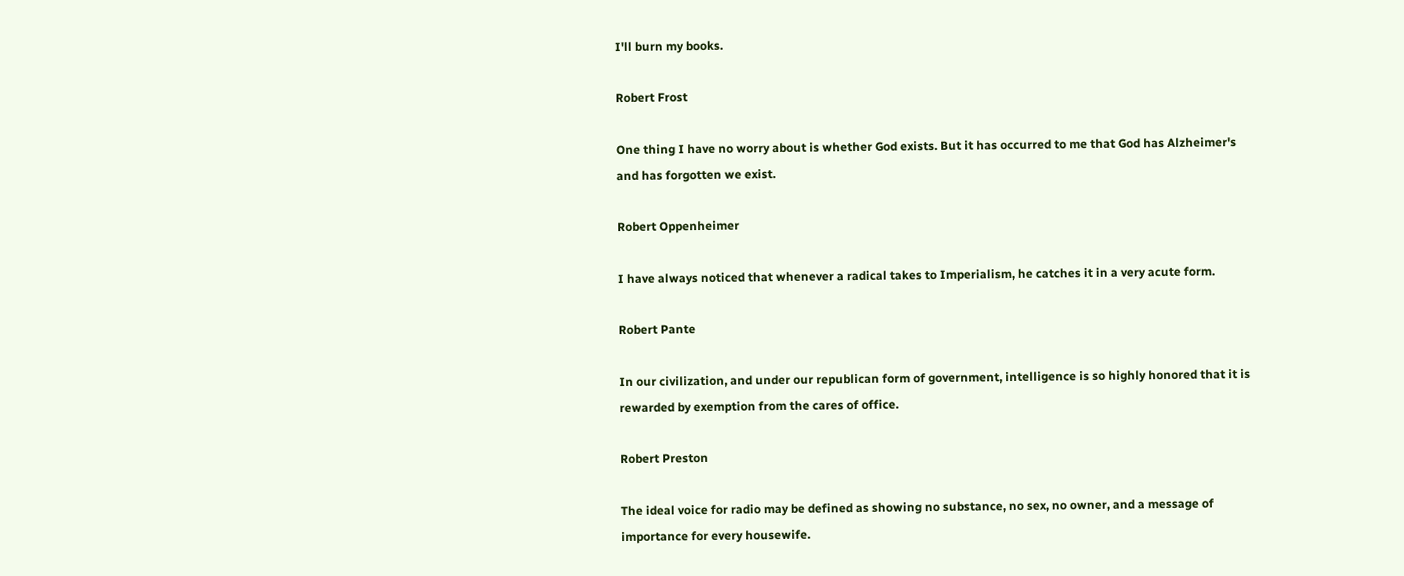I'll burn my books.

Robert Frost

One thing I have no worry about is whether God exists. But it has occurred to me that God has Alzheimer's and has forgotten we exist.

Robert Oppenheimer

I have always noticed that whenever a radical takes to Imperialism, he catches it in a very acute form.

Robert Pante

In our civilization, and under our republican form of government, intelligence is so highly honored that it is rewarded by exemption from the cares of office.

Robert Preston

The ideal voice for radio may be defined as showing no substance, no sex, no owner, and a message of importance for every housewife.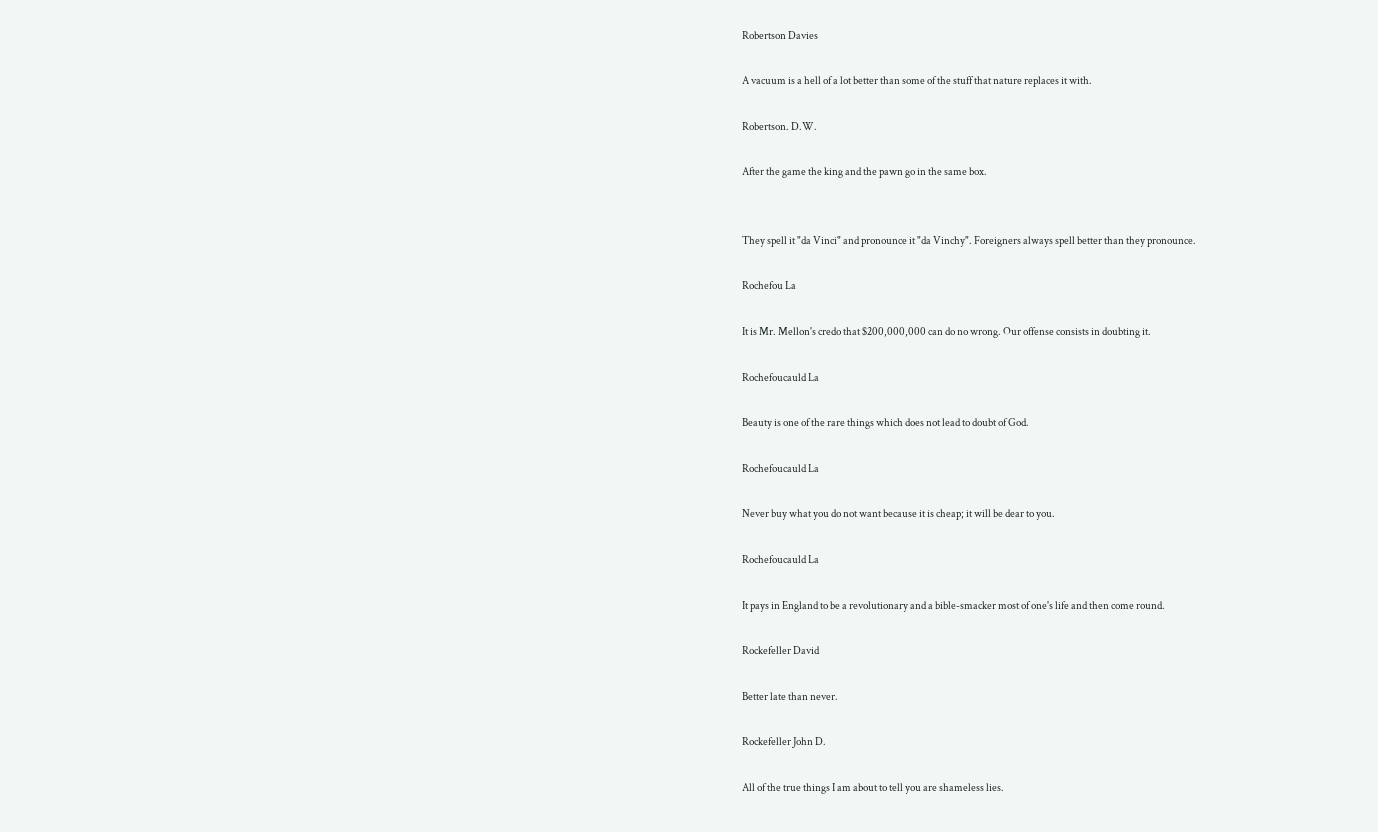Robertson Davies

A vacuum is a hell of a lot better than some of the stuff that nature replaces it with.

Robertson. D.W.

After the game the king and the pawn go in the same box.


They spell it "da Vinci" and pronounce it "da Vinchy". Foreigners always spell better than they pronounce.

Rochefou La

It is Mr. Mellon's credo that $200,000,000 can do no wrong. Our offense consists in doubting it.

Rochefoucauld La

Beauty is one of the rare things which does not lead to doubt of God.

Rochefoucauld La

Never buy what you do not want because it is cheap; it will be dear to you.

Rochefoucauld La

It pays in England to be a revolutionary and a bible-smacker most of one's life and then come round.

Rockefeller David

Better late than never.

Rockefeller John D.

All of the true things I am about to tell you are shameless lies.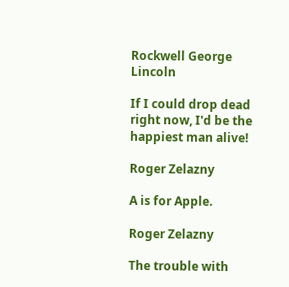Rockwell George Lincoln

If I could drop dead right now, I'd be the happiest man alive!

Roger Zelazny

A is for Apple.

Roger Zelazny

The trouble with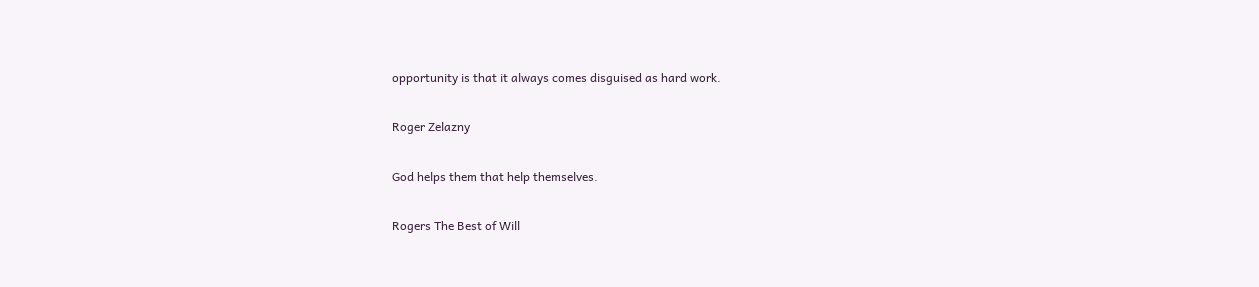opportunity is that it always comes disguised as hard work.

Roger Zelazny

God helps them that help themselves.

Rogers The Best of Will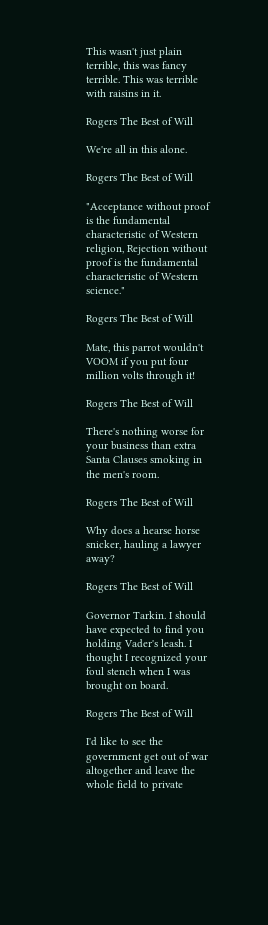This wasn't just plain terrible, this was fancy terrible. This was terrible with raisins in it.

Rogers The Best of Will

We're all in this alone.

Rogers The Best of Will

"Acceptance without proof is the fundamental characteristic of Western religion, Rejection without proof is the fundamental characteristic of Western science."

Rogers The Best of Will

Mate, this parrot wouldn't VOOM if you put four million volts through it!

Rogers The Best of Will

There's nothing worse for your business than extra Santa Clauses smoking in the men's room.

Rogers The Best of Will

Why does a hearse horse snicker, hauling a lawyer away?

Rogers The Best of Will

Governor Tarkin. I should have expected to find you holding Vader's leash. I thought I recognized your foul stench when I was brought on board.

Rogers The Best of Will

I'd like to see the government get out of war altogether and leave the whole field to private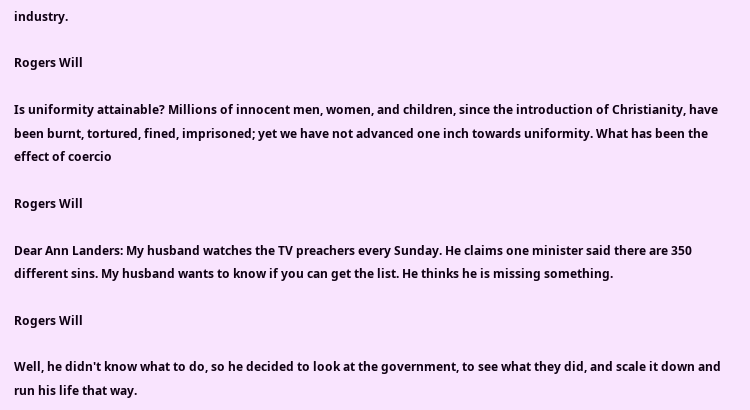industry.

Rogers Will

Is uniformity attainable? Millions of innocent men, women, and children, since the introduction of Christianity, have been burnt, tortured, fined, imprisoned; yet we have not advanced one inch towards uniformity. What has been the effect of coercio

Rogers Will

Dear Ann Landers: My husband watches the TV preachers every Sunday. He claims one minister said there are 350 different sins. My husband wants to know if you can get the list. He thinks he is missing something.

Rogers Will

Well, he didn't know what to do, so he decided to look at the government, to see what they did, and scale it down and run his life that way.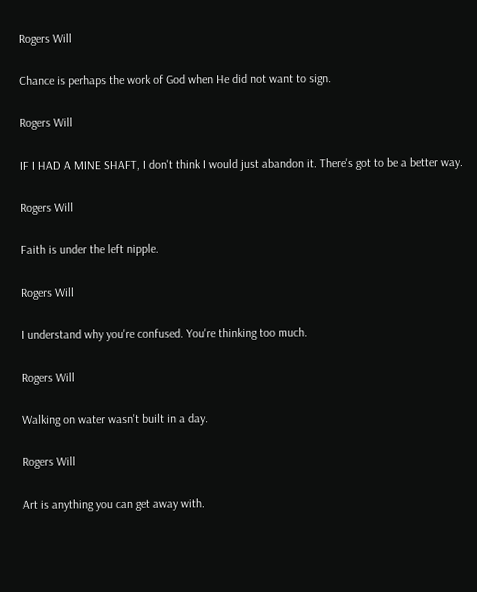Rogers Will

Chance is perhaps the work of God when He did not want to sign.

Rogers Will

IF I HAD A MINE SHAFT, I don't think I would just abandon it. There's got to be a better way.

Rogers Will

Faith is under the left nipple.

Rogers Will

I understand why you're confused. You're thinking too much.

Rogers Will

Walking on water wasn't built in a day.

Rogers Will

Art is anything you can get away with.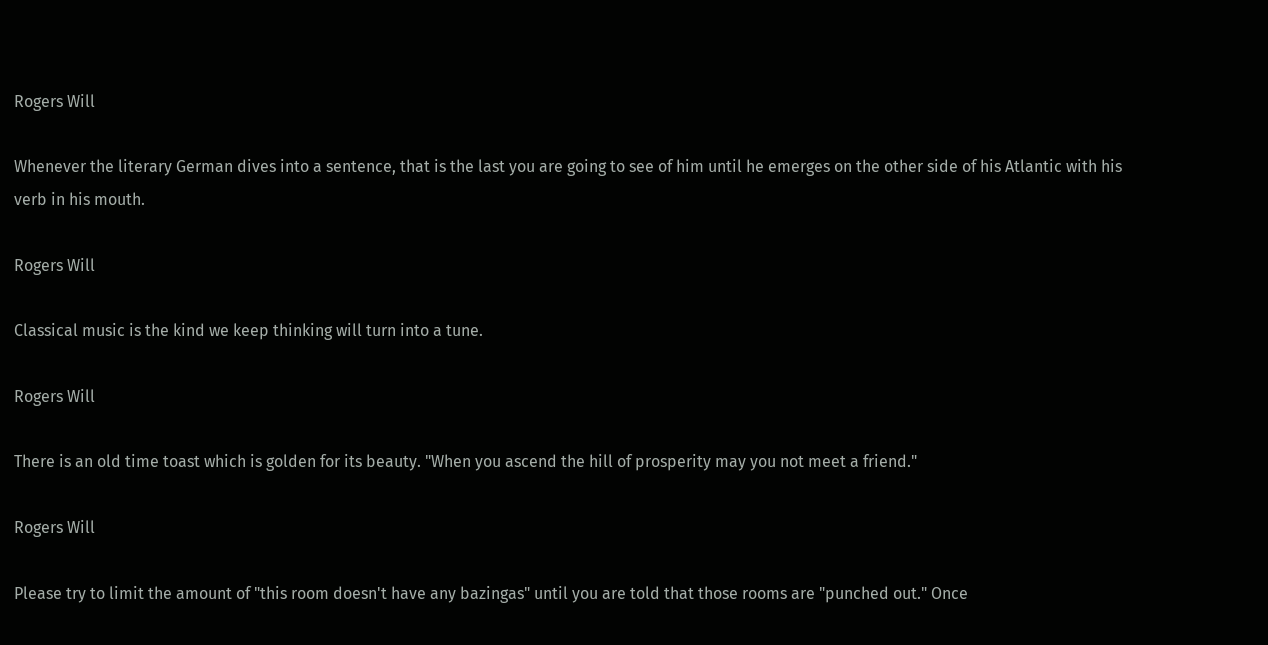Rogers Will

Whenever the literary German dives into a sentence, that is the last you are going to see of him until he emerges on the other side of his Atlantic with his verb in his mouth.

Rogers Will

Classical music is the kind we keep thinking will turn into a tune.

Rogers Will

There is an old time toast which is golden for its beauty. "When you ascend the hill of prosperity may you not meet a friend."

Rogers Will

Please try to limit the amount of "this room doesn't have any bazingas" until you are told that those rooms are "punched out." Once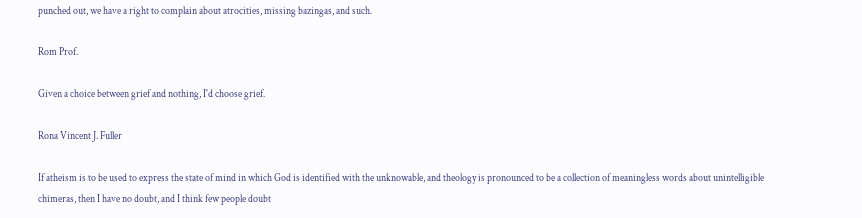punched out, we have a right to complain about atrocities, missing bazingas, and such.

Rom Prof.

Given a choice between grief and nothing, I'd choose grief.

Rona Vincent J. Fuller

If atheism is to be used to express the state of mind in which God is identified with the unknowable, and theology is pronounced to be a collection of meaningless words about unintelligible chimeras, then I have no doubt, and I think few people doubt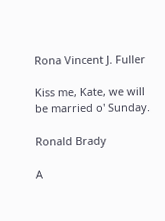Rona Vincent J. Fuller

Kiss me, Kate, we will be married o' Sunday.

Ronald Brady

A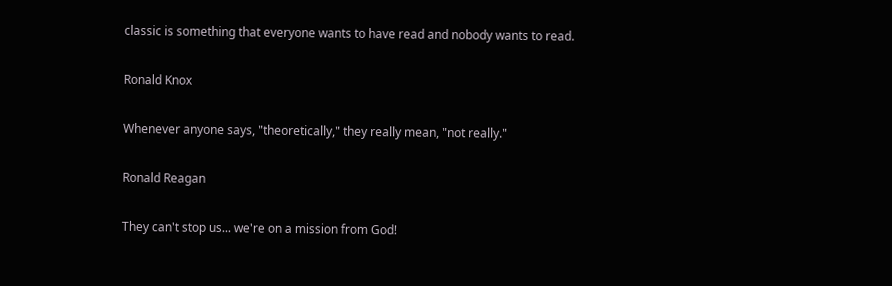classic is something that everyone wants to have read and nobody wants to read.

Ronald Knox

Whenever anyone says, "theoretically," they really mean, "not really."

Ronald Reagan

They can't stop us... we're on a mission from God!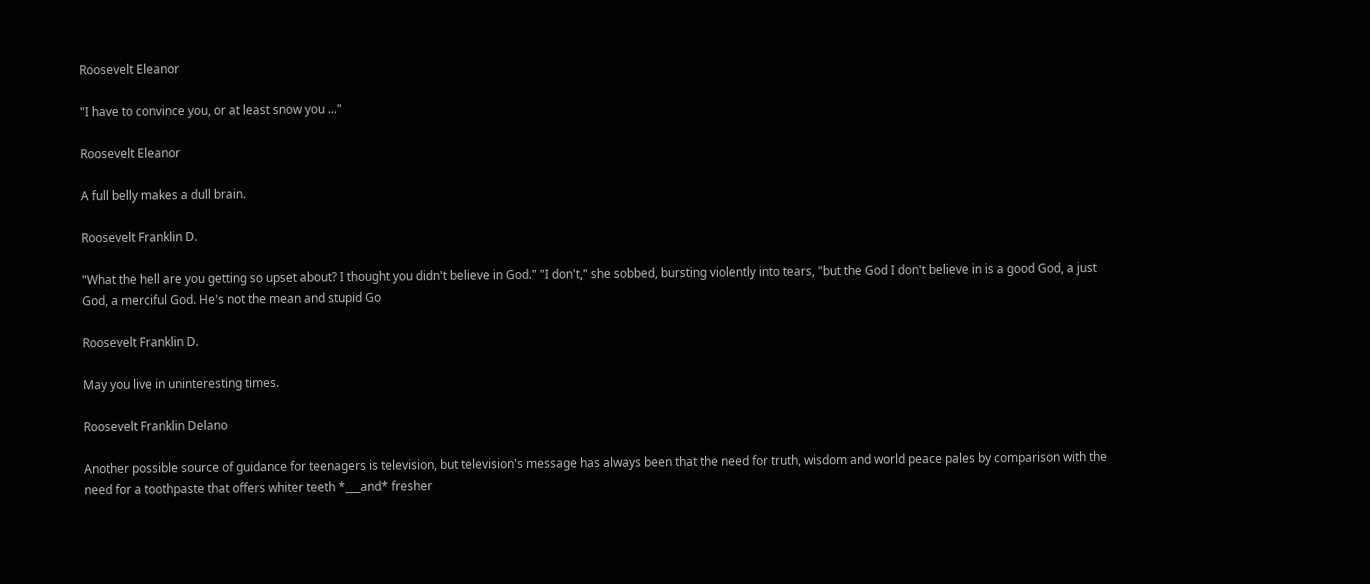Roosevelt Eleanor

"I have to convince you, or at least snow you ..."

Roosevelt Eleanor

A full belly makes a dull brain.

Roosevelt Franklin D.

"What the hell are you getting so upset about? I thought you didn't believe in God." "I don't," she sobbed, bursting violently into tears, "but the God I don't believe in is a good God, a just God, a merciful God. He's not the mean and stupid Go

Roosevelt Franklin D.

May you live in uninteresting times.

Roosevelt Franklin Delano

Another possible source of guidance for teenagers is television, but television's message has always been that the need for truth, wisdom and world peace pales by comparison with the need for a toothpaste that offers whiter teeth *___and* fresher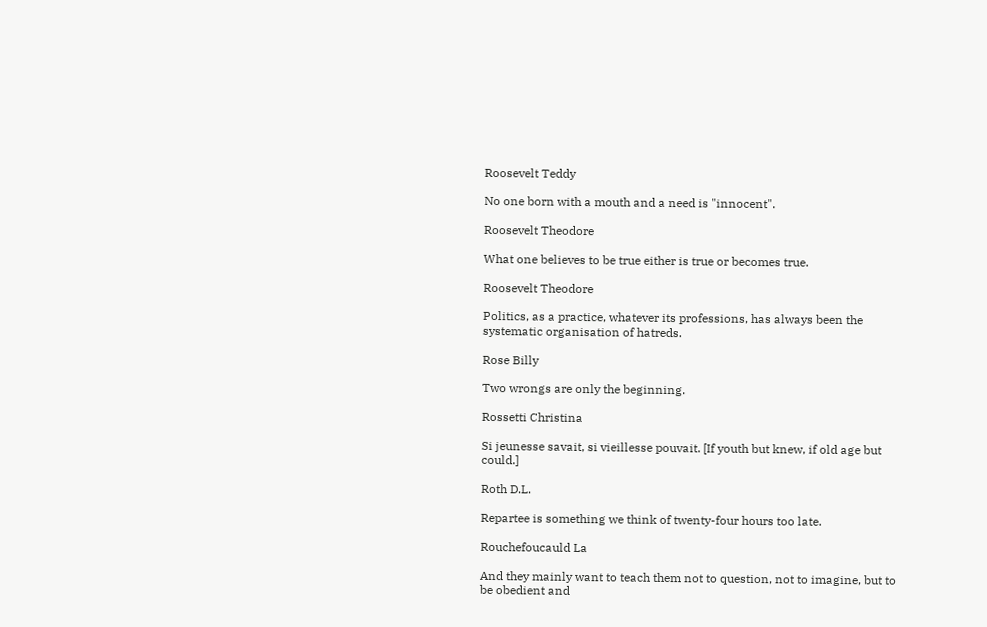Roosevelt Teddy

No one born with a mouth and a need is "innocent".

Roosevelt Theodore

What one believes to be true either is true or becomes true.

Roosevelt Theodore

Politics, as a practice, whatever its professions, has always been the systematic organisation of hatreds.

Rose Billy

Two wrongs are only the beginning.

Rossetti Christina

Si jeunesse savait, si vieillesse pouvait. [If youth but knew, if old age but could.]

Roth D.L.

Repartee is something we think of twenty-four hours too late.

Rouchefoucauld La

And they mainly want to teach them not to question, not to imagine, but to be obedient and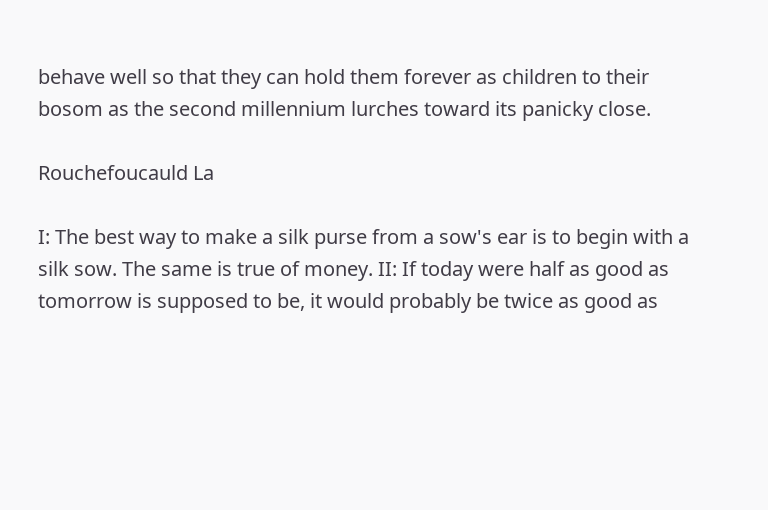behave well so that they can hold them forever as children to their bosom as the second millennium lurches toward its panicky close.

Rouchefoucauld La

I: The best way to make a silk purse from a sow's ear is to begin with a silk sow. The same is true of money. II: If today were half as good as tomorrow is supposed to be, it would probably be twice as good as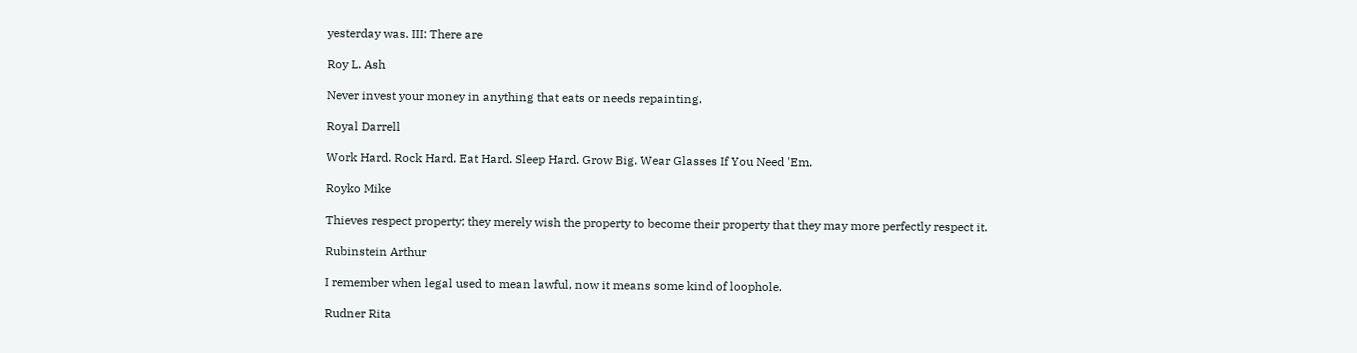yesterday was. III: There are

Roy L. Ash

Never invest your money in anything that eats or needs repainting.

Royal Darrell

Work Hard. Rock Hard. Eat Hard. Sleep Hard. Grow Big. Wear Glasses If You Need 'Em.

Royko Mike

Thieves respect property; they merely wish the property to become their property that they may more perfectly respect it.

Rubinstein Arthur

I remember when legal used to mean lawful, now it means some kind of loophole.

Rudner Rita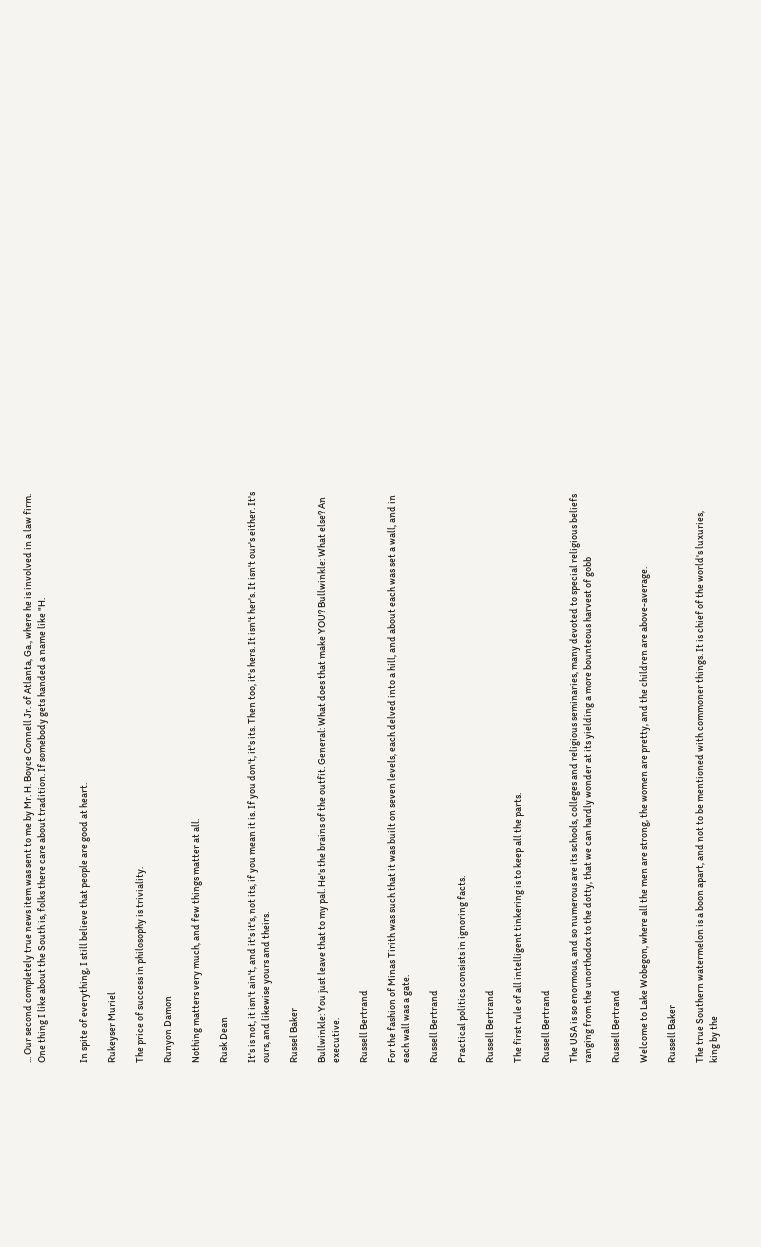... Our second completely true news item was sent to me by Mr. H. Boyce Connell Jr. of Atlanta, Ga., where he is involved in a law firm. One thing I like about the South is, folks there care about tradition. If somebody gets handed a name like "H.


In spite of everything, I still believe that people are good at heart.

Rukeyser Muriel

The price of success in philosophy is triviality.

Runyon Damon

Nothing matters very much, and few things matter at all.

Rusk Dean

It's is not, it isn't ain't, and it's it's, not its, if you mean it is. If you don't, it's its. Then too, it's hers. It isn't her's. It isn't our's either. It's ours, and likewise yours and theirs.

Russel Baker

Bullwinkle: You just leave that to my pal. He's the brains of the outfit. General: What does that make YOU? Bullwinkle: What else? An executive.

Russell Bertrand

For the fashion of Minas Tirith was such that it was built on seven levels, each delved into a hill, and about each was set a wall, and in each wall was a gate.

Russell Bertrand

Practical politics consists in ignoring facts.

Russell Bertrand

The first rule of all intelligent tinkering is to keep all the parts.

Russell Bertrand

The USA is so enormous, and so numerous are its schools, colleges and religious seminaries, many devoted to special religious beliefs ranging from the unorthodox to the dotty, that we can hardly wonder at its yielding a more bounteous harvest of gobb

Russell Bertrand

Welcome to Lake Wobegon, where all the men are strong, the women are pretty, and the children are above-average.

Russell Baker

The true Southern watermelon is a boon apart, and not to be mentioned with commoner things. It is chief of the world's luxuries, king by the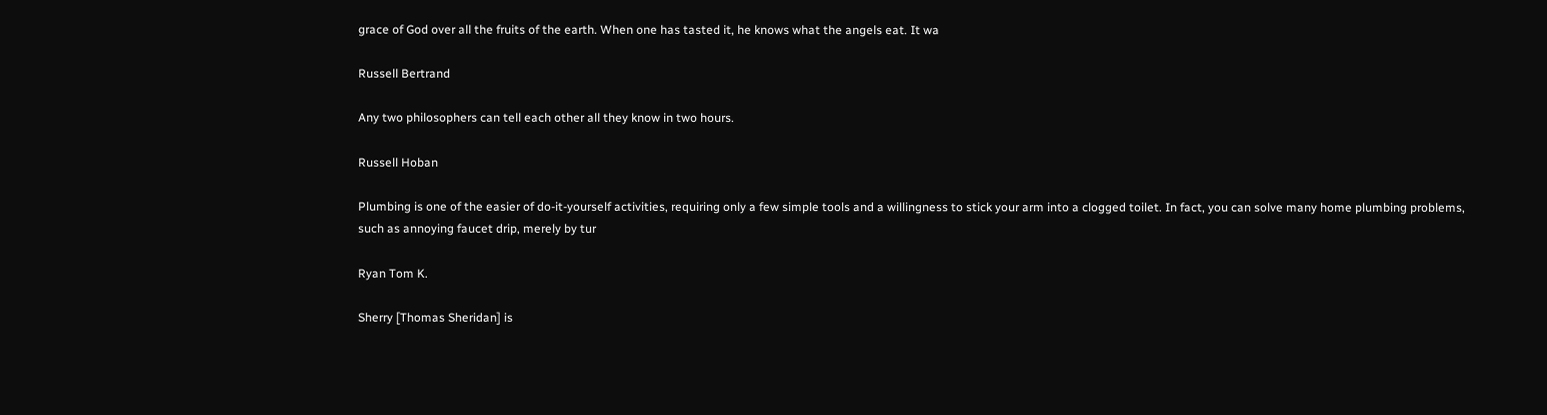grace of God over all the fruits of the earth. When one has tasted it, he knows what the angels eat. It wa

Russell Bertrand

Any two philosophers can tell each other all they know in two hours.

Russell Hoban

Plumbing is one of the easier of do-it-yourself activities, requiring only a few simple tools and a willingness to stick your arm into a clogged toilet. In fact, you can solve many home plumbing problems, such as annoying faucet drip, merely by tur

Ryan Tom K.

Sherry [Thomas Sheridan] is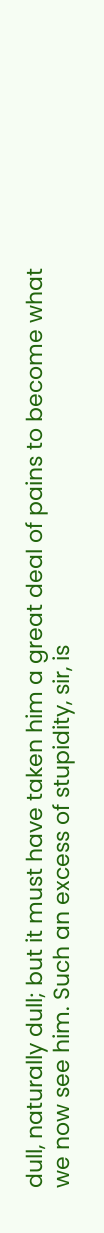dull, naturally dull; but it must have taken him a great deal of pains to become what we now see him. Such an excess of stupidity, sir, is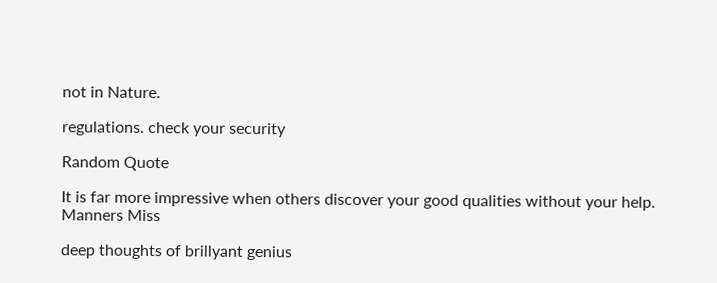not in Nature.

regulations. check your security

Random Quote

It is far more impressive when others discover your good qualities without your help.
Manners Miss

deep thoughts of brillyant genius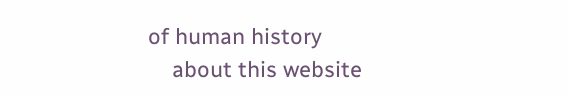of human history
    about this website